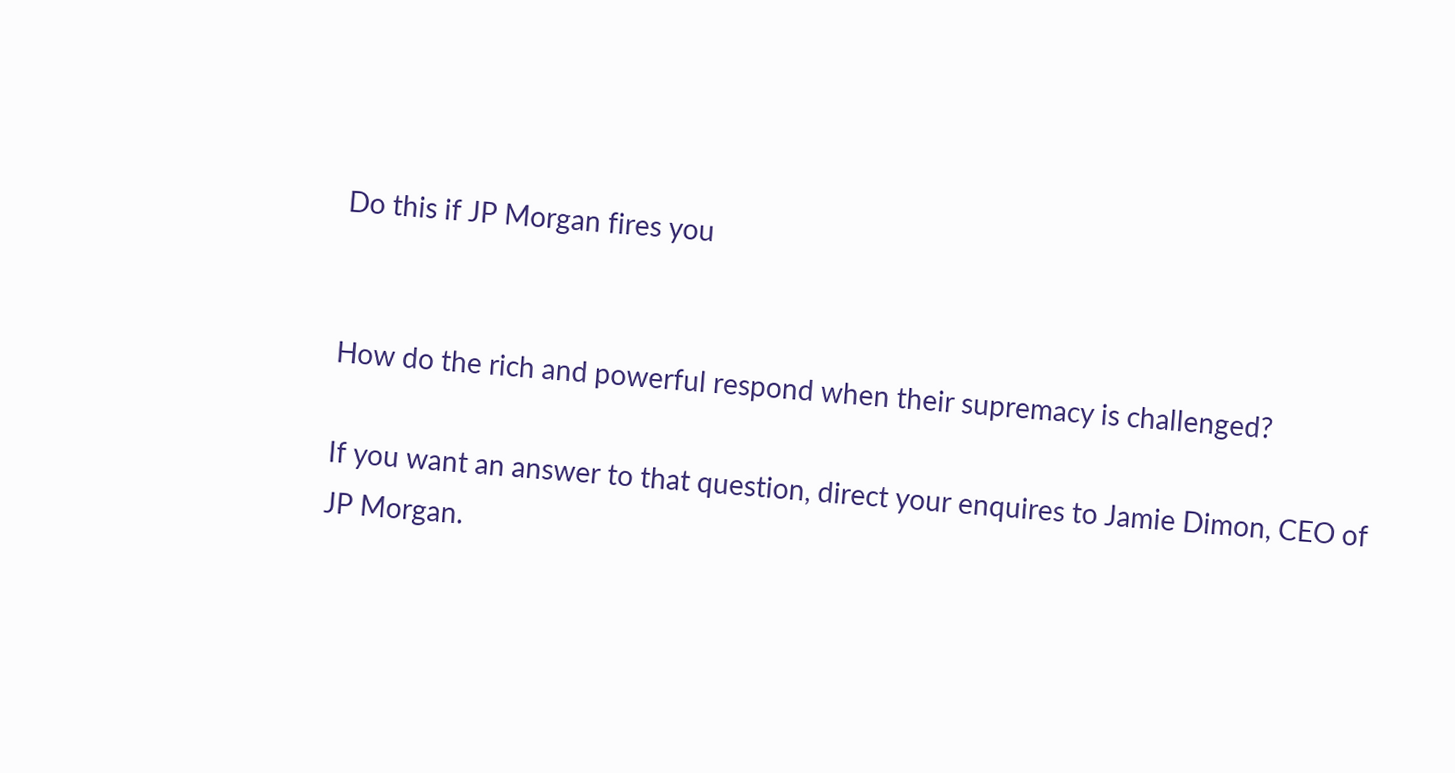Do this if JP Morgan fires you


How do the rich and powerful respond when their supremacy is challenged?

If you want an answer to that question, direct your enquires to Jamie Dimon, CEO of JP Morgan.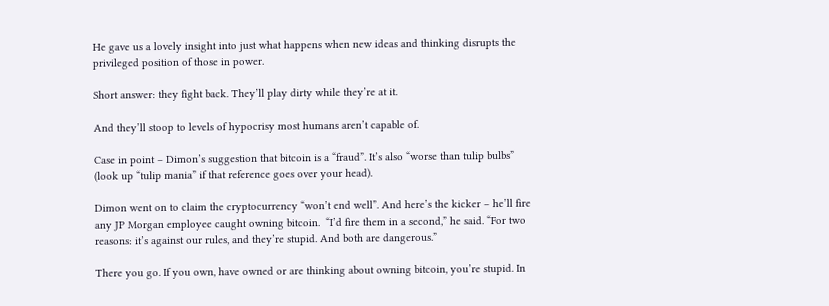He gave us a lovely insight into just what happens when new ideas and thinking disrupts the privileged position of those in power.

Short answer: they fight back. They’ll play dirty while they’re at it.

And they’ll stoop to levels of hypocrisy most humans aren’t capable of.

Case in point – Dimon’s suggestion that bitcoin is a “fraud”. It’s also “worse than tulip bulbs” (look up “tulip mania” if that reference goes over your head).

Dimon went on to claim the cryptocurrency “won’t end well”. And here’s the kicker – he’ll fire any JP Morgan employee caught owning bitcoin.  “I’d fire them in a second,” he said. “For two reasons: it’s against our rules, and they’re stupid. And both are dangerous.”

There you go. If you own, have owned or are thinking about owning bitcoin, you’re stupid. In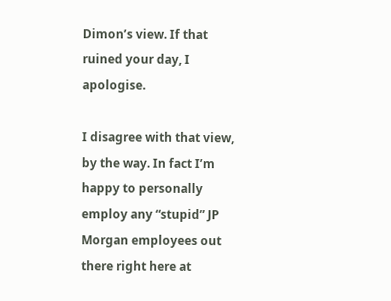Dimon’s view. If that ruined your day, I apologise.

I disagree with that view, by the way. In fact I’m happy to personally employ any “stupid” JP Morgan employees out there right here at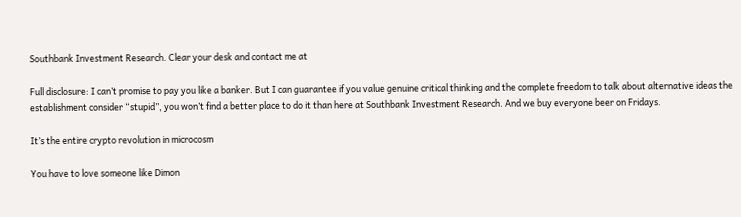Southbank Investment Research. Clear your desk and contact me at

Full disclosure: I can’t promise to pay you like a banker. But I can guarantee if you value genuine critical thinking and the complete freedom to talk about alternative ideas the establishment consider “stupid”, you won’t find a better place to do it than here at Southbank Investment Research. And we buy everyone beer on Fridays.

It’s the entire crypto revolution in microcosm

You have to love someone like Dimon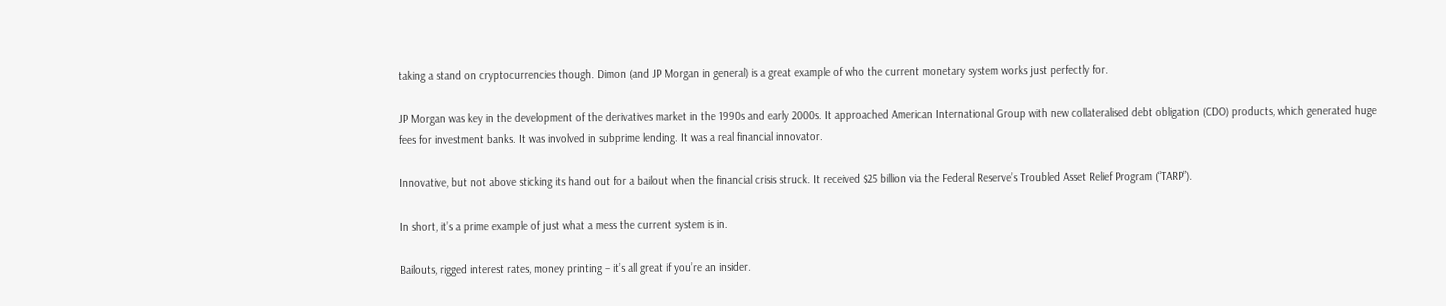taking a stand on cryptocurrencies though. Dimon (and JP Morgan in general) is a great example of who the current monetary system works just perfectly for.

JP Morgan was key in the development of the derivatives market in the 1990s and early 2000s. It approached American International Group with new collateralised debt obligation (CDO) products, which generated huge fees for investment banks. It was involved in subprime lending. It was a real financial innovator.

Innovative, but not above sticking its hand out for a bailout when the financial crisis struck. It received $25 billion via the Federal Reserve’s Troubled Asset Relief Program (“TARP”).

In short, it’s a prime example of just what a mess the current system is in.

Bailouts, rigged interest rates, money printing – it’s all great if you’re an insider.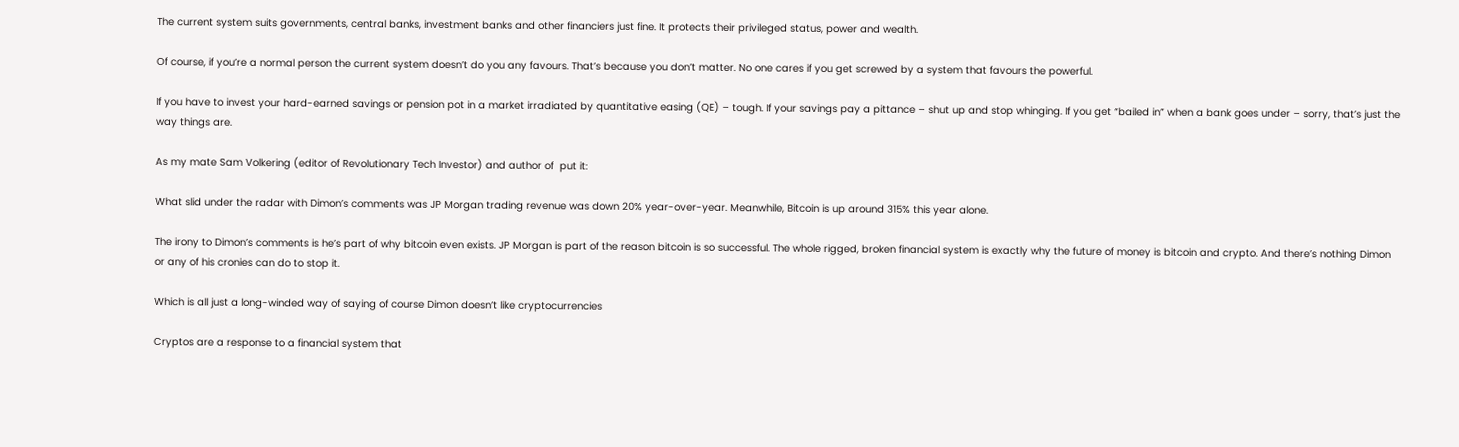The current system suits governments, central banks, investment banks and other financiers just fine. It protects their privileged status, power and wealth.

Of course, if you’re a normal person the current system doesn’t do you any favours. That’s because you don’t matter. No one cares if you get screwed by a system that favours the powerful.

If you have to invest your hard-earned savings or pension pot in a market irradiated by quantitative easing (QE) – tough. If your savings pay a pittance – shut up and stop whinging. If you get “bailed in” when a bank goes under – sorry, that’s just the way things are.

As my mate Sam Volkering (editor of Revolutionary Tech Investor) and author of  put it:

What slid under the radar with Dimon’s comments was JP Morgan trading revenue was down 20% year-over-year. Meanwhile, Bitcoin is up around 315% this year alone.

The irony to Dimon’s comments is he’s part of why bitcoin even exists. JP Morgan is part of the reason bitcoin is so successful. The whole rigged, broken financial system is exactly why the future of money is bitcoin and crypto. And there’s nothing Dimon or any of his cronies can do to stop it.

Which is all just a long-winded way of saying of course Dimon doesn’t like cryptocurrencies

Cryptos are a response to a financial system that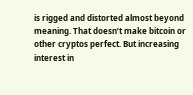is rigged and distorted almost beyond meaning. That doesn’t make bitcoin or other cryptos perfect. But increasing interest in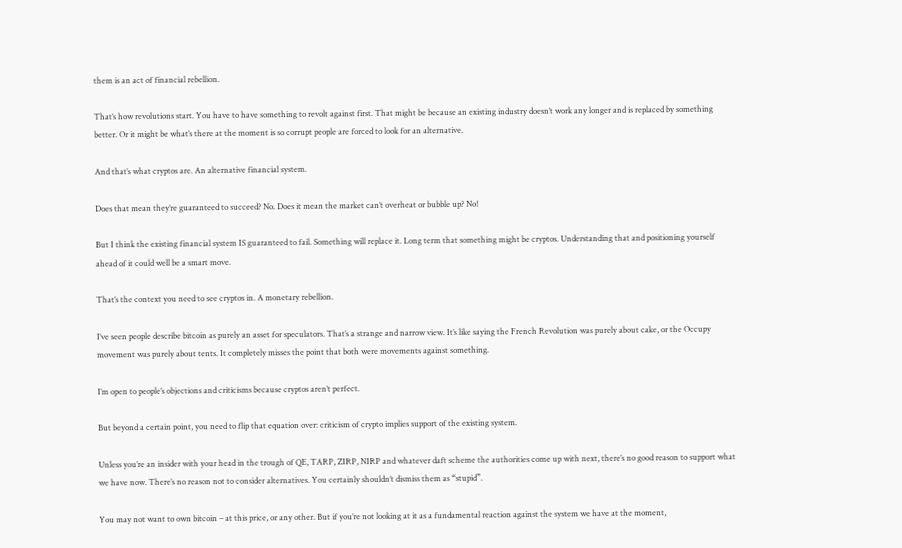them is an act of financial rebellion.

That’s how revolutions start. You have to have something to revolt against first. That might be because an existing industry doesn’t work any longer and is replaced by something better. Or it might be what’s there at the moment is so corrupt people are forced to look for an alternative.

And that’s what cryptos are. An alternative financial system.

Does that mean they’re guaranteed to succeed? No. Does it mean the market can’t overheat or bubble up? No!

But I think the existing financial system IS guaranteed to fail. Something will replace it. Long term that something might be cryptos. Understanding that and positioning yourself ahead of it could well be a smart move.

That’s the context you need to see cryptos in. A monetary rebellion.

I’ve seen people describe bitcoin as purely an asset for speculators. That’s a strange and narrow view. It’s like saying the French Revolution was purely about cake, or the Occupy movement was purely about tents. It completely misses the point that both were movements against something.

I’m open to people’s objections and criticisms because cryptos aren’t perfect.

But beyond a certain point, you need to flip that equation over: criticism of crypto implies support of the existing system.

Unless you’re an insider with your head in the trough of QE, TARP, ZIRP, NIRP and whatever daft scheme the authorities come up with next, there’s no good reason to support what we have now. There’s no reason not to consider alternatives. You certainly shouldn’t dismiss them as “stupid”.

You may not want to own bitcoin – at this price, or any other. But if you’re not looking at it as a fundamental reaction against the system we have at the moment,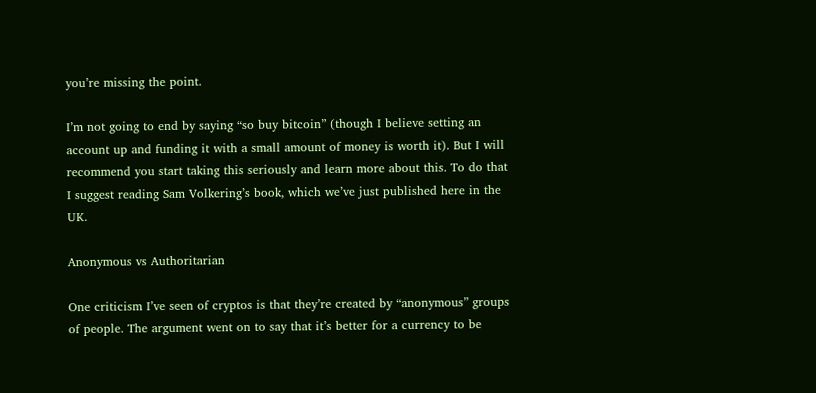you’re missing the point.

I’m not going to end by saying “so buy bitcoin” (though I believe setting an account up and funding it with a small amount of money is worth it). But I will recommend you start taking this seriously and learn more about this. To do that I suggest reading Sam Volkering’s book, which we’ve just published here in the UK.

Anonymous vs Authoritarian

One criticism I’ve seen of cryptos is that they’re created by “anonymous” groups of people. The argument went on to say that it’s better for a currency to be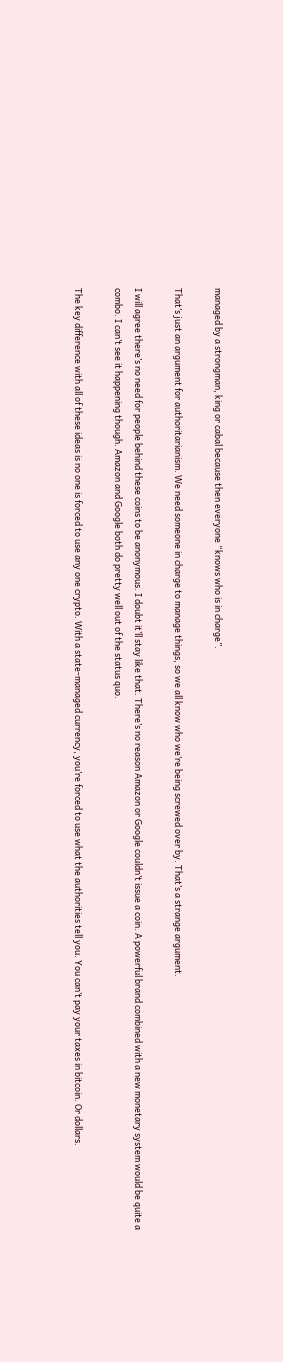managed by a strongman, king or cabal because then everyone “knows who is in charge”.

That’s just an argument for authoritarianism. We need someone in charge to manage things, so we all know who we’re being screwed over by. That’s a strange argument.

I will agree there’s no need for people behind these coins to be anonymous. I doubt it’ll stay like that. There’s no reason Amazon or Google couldn’t issue a coin. A powerful brand combined with a new monetary system would be quite a combo. I can’t see it happening though. Amazon and Google both do pretty well out of the status quo.

The key difference with all of these ideas is no one is forced to use any one crypto. With a state-managed currency, you’re forced to use what the authorities tell you. You can’t pay your taxes in bitcoin. Or dollars.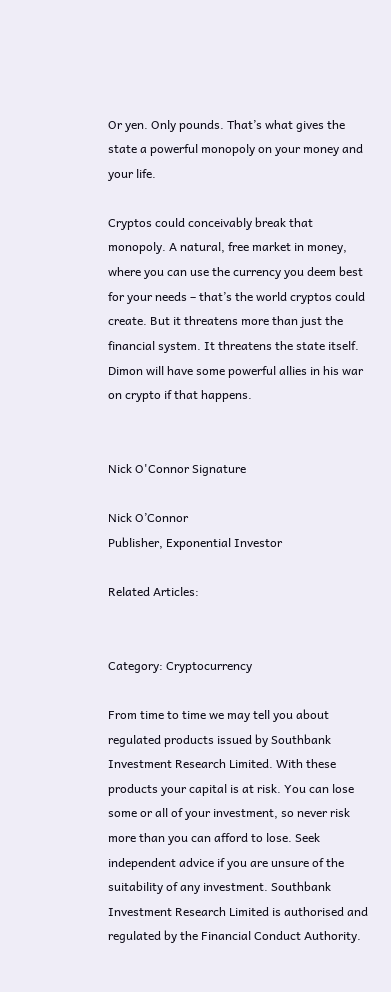Or yen. Only pounds. That’s what gives the state a powerful monopoly on your money and your life.

Cryptos could conceivably break that monopoly. A natural, free market in money, where you can use the currency you deem best for your needs – that’s the world cryptos could create. But it threatens more than just the financial system. It threatens the state itself. Dimon will have some powerful allies in his war on crypto if that happens.


Nick O'Connor Signature

Nick O’Connor
Publisher, Exponential Investor

Related Articles:


Category: Cryptocurrency

From time to time we may tell you about regulated products issued by Southbank Investment Research Limited. With these products your capital is at risk. You can lose some or all of your investment, so never risk more than you can afford to lose. Seek independent advice if you are unsure of the suitability of any investment. Southbank Investment Research Limited is authorised and regulated by the Financial Conduct Authority.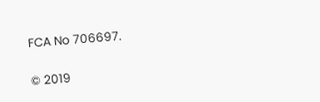FCA No 706697.

© 2019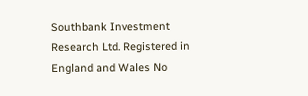Southbank Investment Research Ltd. Registered in England and Wales No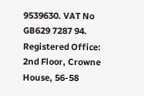9539630. VAT No GB629 7287 94.
Registered Office: 2nd Floor, Crowne House, 56-58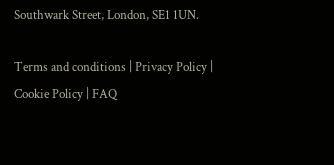Southwark Street, London, SE1 1UN.

Terms and conditions | Privacy Policy | Cookie Policy | FAQ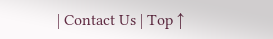| Contact Us | Top ↑